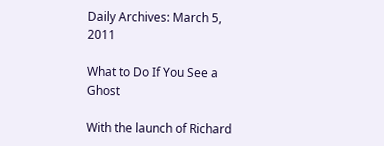Daily Archives: March 5, 2011

What to Do If You See a Ghost

With the launch of Richard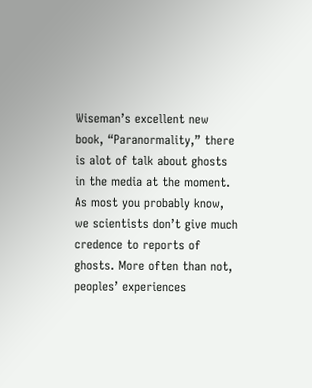Wiseman’s excellent new book, “Paranormality,” there is alot of talk about ghosts in the media at the moment. As most you probably know, we scientists don’t give much credence to reports of ghosts. More often than not, peoples’ experiences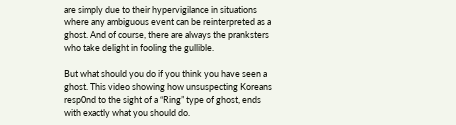are simply due to their hypervigilance in situations where any ambiguous event can be reinterpreted as a ghost. And of course, there are always the pranksters who take delight in fooling the gullible.

But what should you do if you think you have seen a ghost. This video showing how unsuspecting Koreans resp0nd to the sight of a “Ring” type of ghost, ends with exactly what you should do.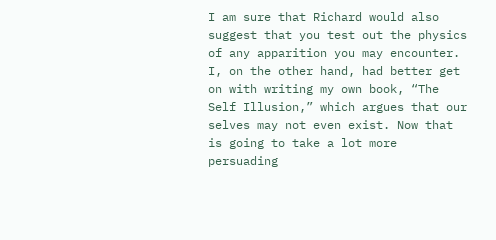I am sure that Richard would also suggest that you test out the physics of any apparition you may encounter. I, on the other hand, had better get on with writing my own book, “The Self Illusion,” which argues that our selves may not even exist. Now that is going to take a lot more persuading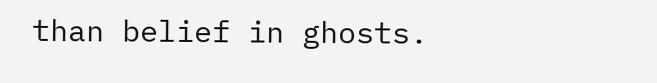than belief in ghosts.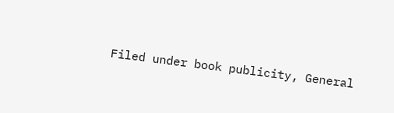Filed under book publicity, General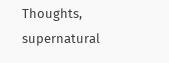Thoughts, supernatural